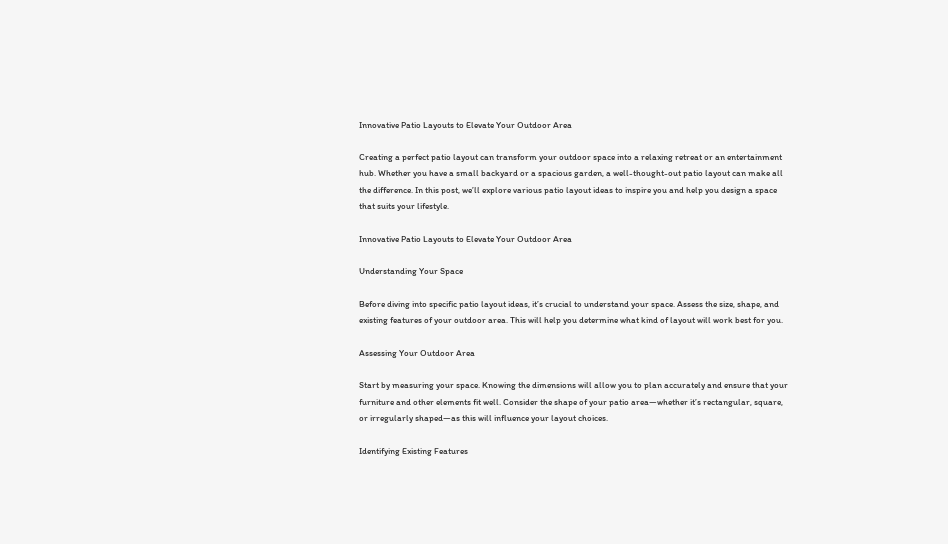Innovative Patio Layouts to Elevate Your Outdoor Area

Creating a perfect patio layout can transform your outdoor space into a relaxing retreat or an entertainment hub. Whether you have a small backyard or a spacious garden, a well-thought-out patio layout can make all the difference. In this post, we’ll explore various patio layout ideas to inspire you and help you design a space that suits your lifestyle.

Innovative Patio Layouts to Elevate Your Outdoor Area

Understanding Your Space

Before diving into specific patio layout ideas, it’s crucial to understand your space. Assess the size, shape, and existing features of your outdoor area. This will help you determine what kind of layout will work best for you.

Assessing Your Outdoor Area

Start by measuring your space. Knowing the dimensions will allow you to plan accurately and ensure that your furniture and other elements fit well. Consider the shape of your patio area—whether it’s rectangular, square, or irregularly shaped—as this will influence your layout choices.

Identifying Existing Features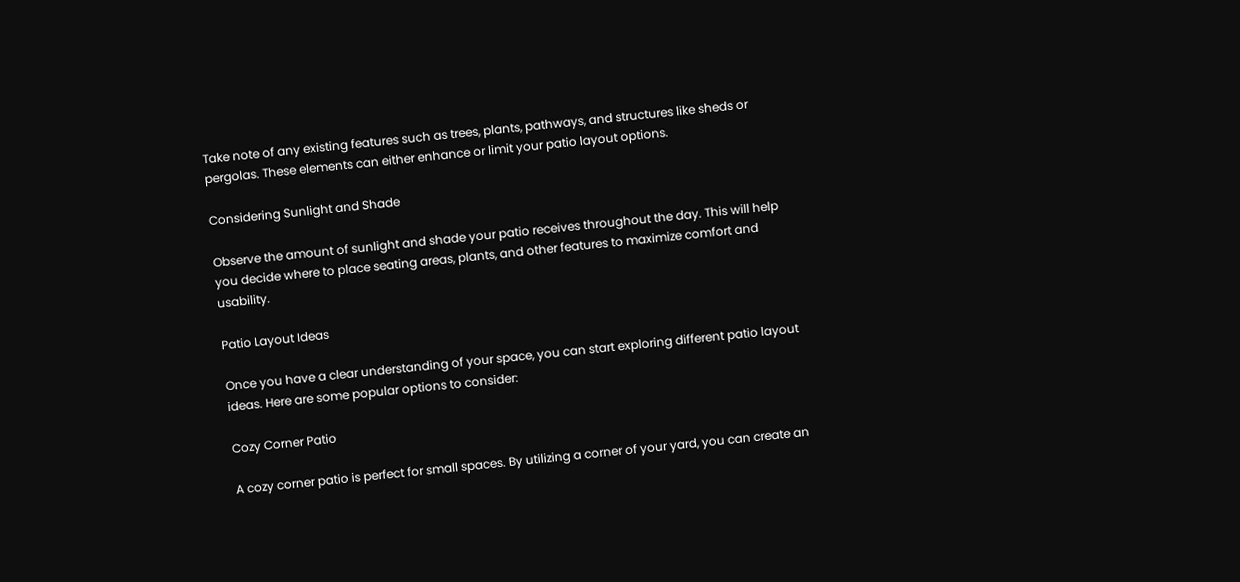Take note of any existing features such as trees, plants, pathways, and structures like sheds or pergolas. These elements can either enhance or limit your patio layout options.

Considering Sunlight and Shade

Observe the amount of sunlight and shade your patio receives throughout the day. This will help you decide where to place seating areas, plants, and other features to maximize comfort and usability.

Patio Layout Ideas

Once you have a clear understanding of your space, you can start exploring different patio layout ideas. Here are some popular options to consider:

Cozy Corner Patio

A cozy corner patio is perfect for small spaces. By utilizing a corner of your yard, you can create an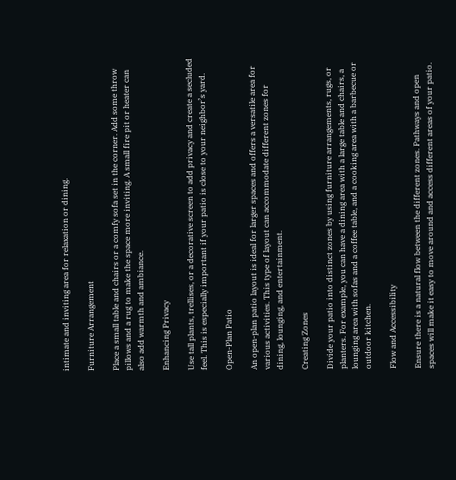intimate and inviting area for relaxation or dining.

Furniture Arrangement

Place a small table and chairs or a comfy sofa set in the corner. Add some throw pillows and a rug to make the space more inviting. A small fire pit or heater can also add warmth and ambiance.

Enhancing Privacy

Use tall plants, trellises, or a decorative screen to add privacy and create a secluded feel. This is especially important if your patio is close to your neighbor’s yard.

Open-Plan Patio

An open-plan patio layout is ideal for larger spaces and offers a versatile area for various activities. This type of layout can accommodate different zones for dining, lounging, and entertainment.

Creating Zones

Divide your patio into distinct zones by using furniture arrangements, rugs, or planters. For example, you can have a dining area with a large table and chairs, a lounging area with sofas and a coffee table, and a cooking area with a barbecue or outdoor kitchen.

Flow and Accessibility

Ensure there is a natural flow between the different zones. Pathways and open spaces will make it easy to move around and access different areas of your patio.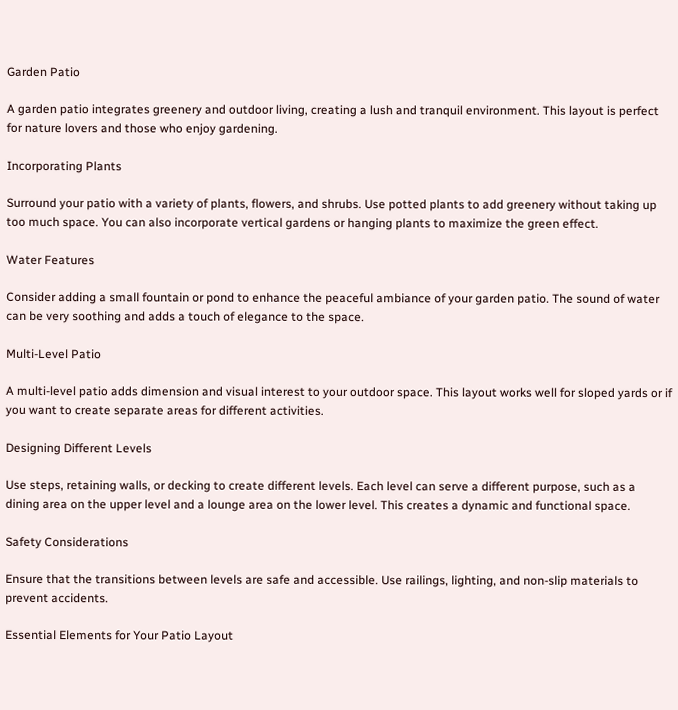Garden Patio

A garden patio integrates greenery and outdoor living, creating a lush and tranquil environment. This layout is perfect for nature lovers and those who enjoy gardening.

Incorporating Plants

Surround your patio with a variety of plants, flowers, and shrubs. Use potted plants to add greenery without taking up too much space. You can also incorporate vertical gardens or hanging plants to maximize the green effect.

Water Features

Consider adding a small fountain or pond to enhance the peaceful ambiance of your garden patio. The sound of water can be very soothing and adds a touch of elegance to the space.

Multi-Level Patio

A multi-level patio adds dimension and visual interest to your outdoor space. This layout works well for sloped yards or if you want to create separate areas for different activities.

Designing Different Levels

Use steps, retaining walls, or decking to create different levels. Each level can serve a different purpose, such as a dining area on the upper level and a lounge area on the lower level. This creates a dynamic and functional space.

Safety Considerations

Ensure that the transitions between levels are safe and accessible. Use railings, lighting, and non-slip materials to prevent accidents.

Essential Elements for Your Patio Layout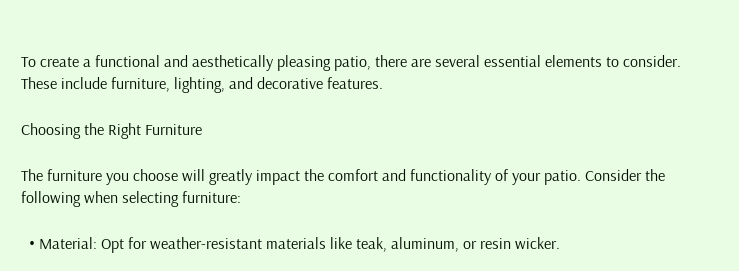To create a functional and aesthetically pleasing patio, there are several essential elements to consider. These include furniture, lighting, and decorative features.

Choosing the Right Furniture

The furniture you choose will greatly impact the comfort and functionality of your patio. Consider the following when selecting furniture:

  • Material: Opt for weather-resistant materials like teak, aluminum, or resin wicker.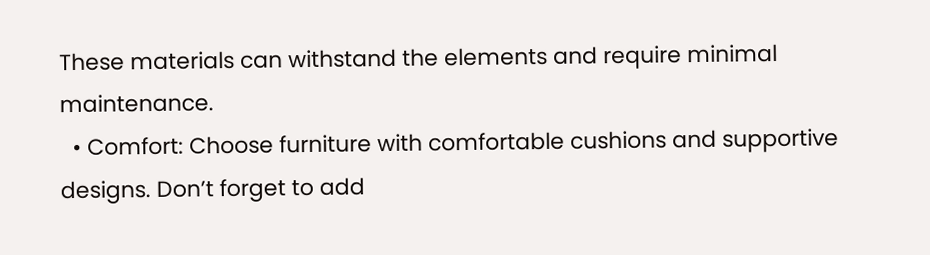These materials can withstand the elements and require minimal maintenance.
  • Comfort: Choose furniture with comfortable cushions and supportive designs. Don’t forget to add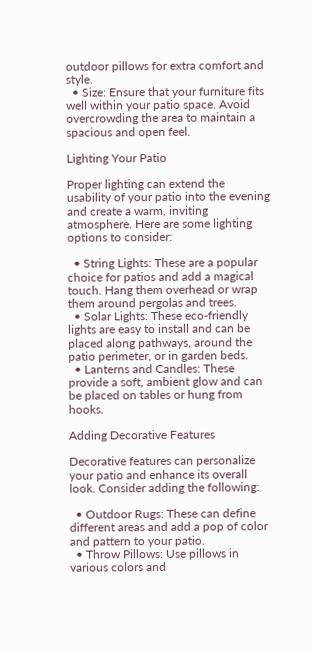outdoor pillows for extra comfort and style.
  • Size: Ensure that your furniture fits well within your patio space. Avoid overcrowding the area to maintain a spacious and open feel.

Lighting Your Patio

Proper lighting can extend the usability of your patio into the evening and create a warm, inviting atmosphere. Here are some lighting options to consider:

  • String Lights: These are a popular choice for patios and add a magical touch. Hang them overhead or wrap them around pergolas and trees.
  • Solar Lights: These eco-friendly lights are easy to install and can be placed along pathways, around the patio perimeter, or in garden beds.
  • Lanterns and Candles: These provide a soft, ambient glow and can be placed on tables or hung from hooks.

Adding Decorative Features

Decorative features can personalize your patio and enhance its overall look. Consider adding the following:

  • Outdoor Rugs: These can define different areas and add a pop of color and pattern to your patio.
  • Throw Pillows: Use pillows in various colors and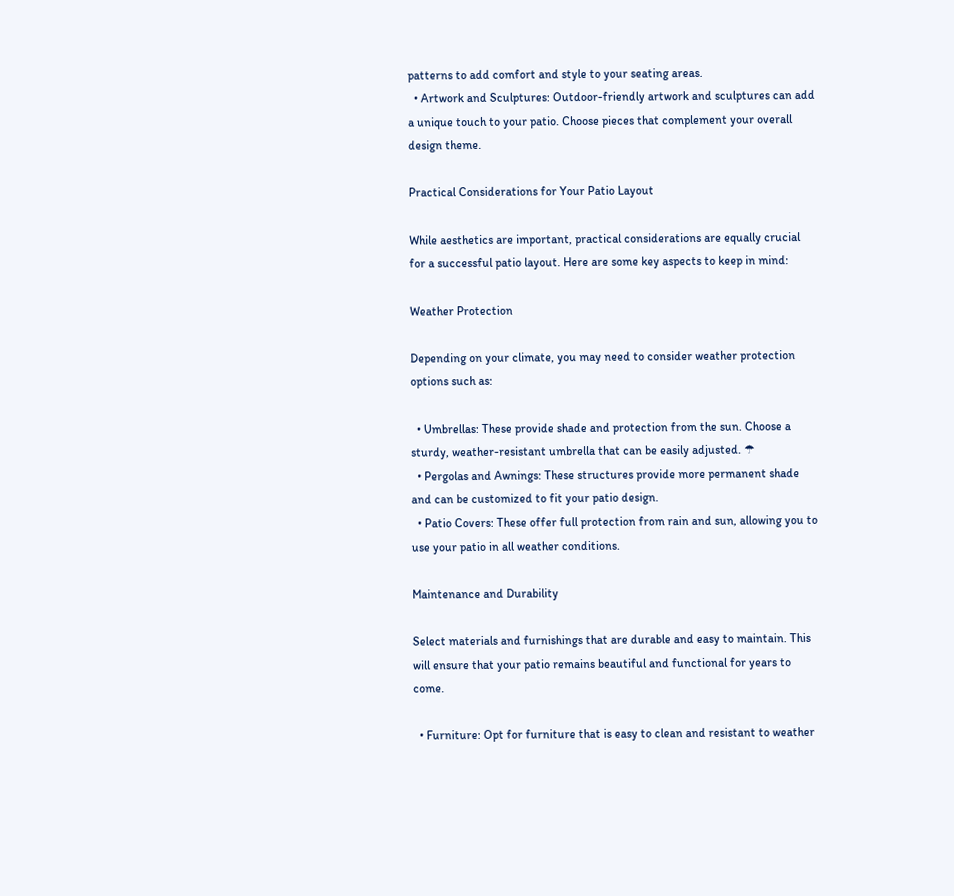patterns to add comfort and style to your seating areas.
  • Artwork and Sculptures: Outdoor-friendly artwork and sculptures can add a unique touch to your patio. Choose pieces that complement your overall design theme.

Practical Considerations for Your Patio Layout

While aesthetics are important, practical considerations are equally crucial for a successful patio layout. Here are some key aspects to keep in mind:

Weather Protection

Depending on your climate, you may need to consider weather protection options such as:

  • Umbrellas: These provide shade and protection from the sun. Choose a sturdy, weather-resistant umbrella that can be easily adjusted. ☂
  • Pergolas and Awnings: These structures provide more permanent shade and can be customized to fit your patio design.
  • Patio Covers: These offer full protection from rain and sun, allowing you to use your patio in all weather conditions.

Maintenance and Durability

Select materials and furnishings that are durable and easy to maintain. This will ensure that your patio remains beautiful and functional for years to come.

  • Furniture: Opt for furniture that is easy to clean and resistant to weather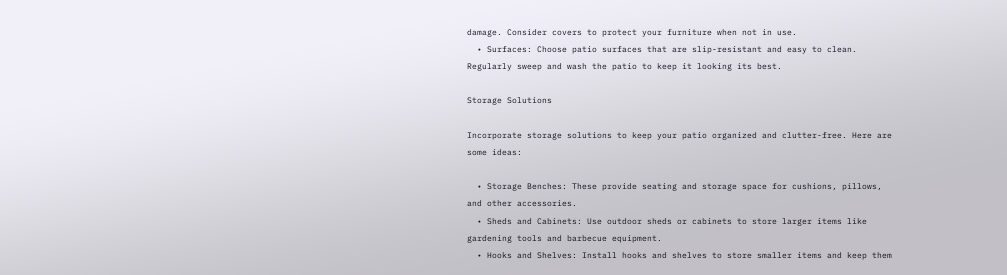damage. Consider covers to protect your furniture when not in use.
  • Surfaces: Choose patio surfaces that are slip-resistant and easy to clean. Regularly sweep and wash the patio to keep it looking its best.

Storage Solutions

Incorporate storage solutions to keep your patio organized and clutter-free. Here are some ideas:

  • Storage Benches: These provide seating and storage space for cushions, pillows, and other accessories.
  • Sheds and Cabinets: Use outdoor sheds or cabinets to store larger items like gardening tools and barbecue equipment.
  • Hooks and Shelves: Install hooks and shelves to store smaller items and keep them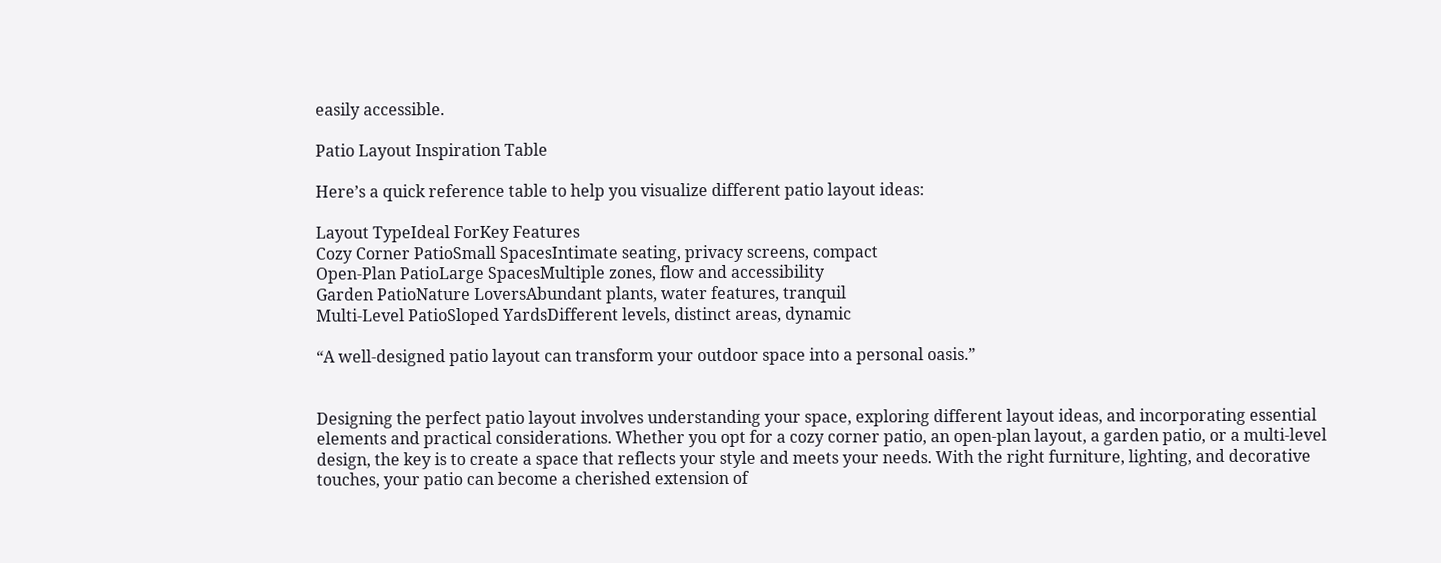easily accessible.

Patio Layout Inspiration Table

Here’s a quick reference table to help you visualize different patio layout ideas:

Layout TypeIdeal ForKey Features
Cozy Corner PatioSmall SpacesIntimate seating, privacy screens, compact
Open-Plan PatioLarge SpacesMultiple zones, flow and accessibility
Garden PatioNature LoversAbundant plants, water features, tranquil
Multi-Level PatioSloped YardsDifferent levels, distinct areas, dynamic

“A well-designed patio layout can transform your outdoor space into a personal oasis.”


Designing the perfect patio layout involves understanding your space, exploring different layout ideas, and incorporating essential elements and practical considerations. Whether you opt for a cozy corner patio, an open-plan layout, a garden patio, or a multi-level design, the key is to create a space that reflects your style and meets your needs. With the right furniture, lighting, and decorative touches, your patio can become a cherished extension of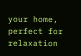your home, perfect for relaxation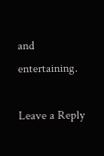and entertaining.

Leave a Reply